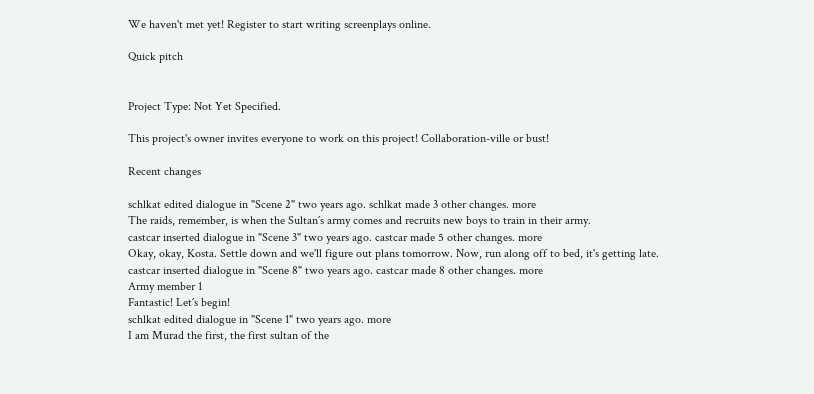We haven't met yet! Register to start writing screenplays online.

Quick pitch


Project Type: Not Yet Specified.

This project's owner invites everyone to work on this project! Collaboration-ville or bust!

Recent changes

schlkat edited dialogue in "Scene 2" two years ago. schlkat made 3 other changes. more
The raids, remember, is when the Sultan´s army comes and recruits new boys to train in their army.
castcar inserted dialogue in "Scene 3" two years ago. castcar made 5 other changes. more
Okay, okay, Kosta. Settle down and we'll figure out plans tomorrow. Now, run along off to bed, it's getting late.
castcar inserted dialogue in "Scene 8" two years ago. castcar made 8 other changes. more
Army member 1
Fantastic! Let´s begin!
schlkat edited dialogue in "Scene 1" two years ago. more
I am Murad the first, the first sultan of the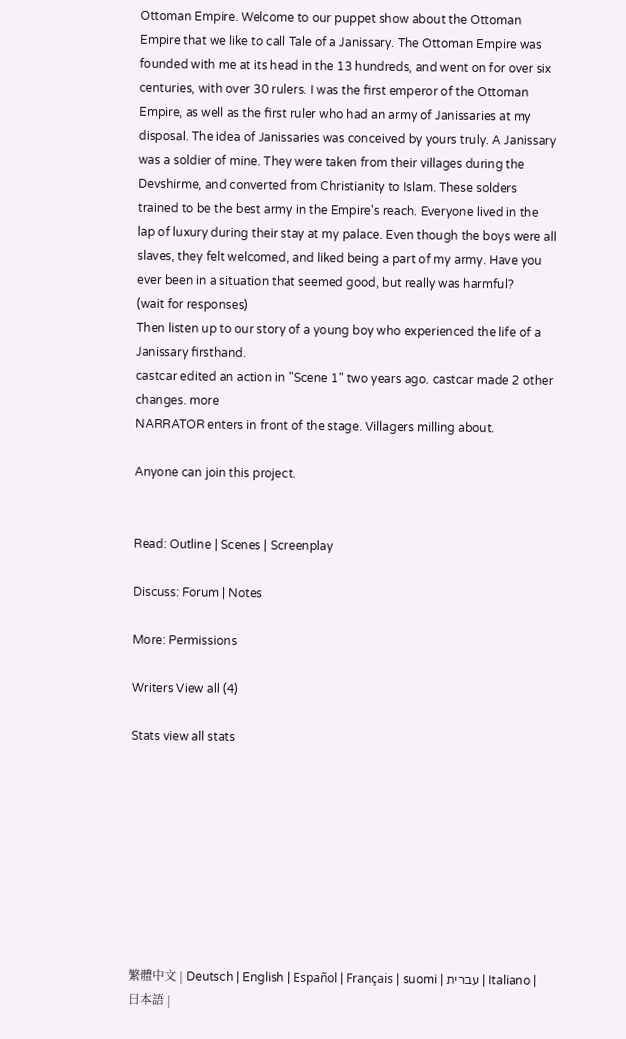Ottoman Empire. Welcome to our puppet show about the Ottoman Empire that we like to call Tale of a Janissary. The Ottoman Empire was founded with me at its head in the 13 hundreds, and went on for over six centuries, with over 30 rulers. I was the first emperor of the Ottoman Empire, as well as the first ruler who had an army of Janissaries at my disposal. The idea of Janissaries was conceived by yours truly. A Janissary was a soldier of mine. They were taken from their villages during the Devshirme, and converted from Christianity to Islam. These solders trained to be the best army in the Empire's reach. Everyone lived in the lap of luxury during their stay at my palace. Even though the boys were all slaves, they felt welcomed, and liked being a part of my army. Have you ever been in a situation that seemed good, but really was harmful?
(wait for responses)
Then listen up to our story of a young boy who experienced the life of a Janissary firsthand.
castcar edited an action in "Scene 1" two years ago. castcar made 2 other changes. more
NARRATOR enters in front of the stage. Villagers milling about.

Anyone can join this project.


Read: Outline | Scenes | Screenplay

Discuss: Forum | Notes

More: Permissions

Writers View all (4)

Stats view all stats









繁體中文 | Deutsch | English | Español | Français | suomi | עברית | Italiano | 日本語 |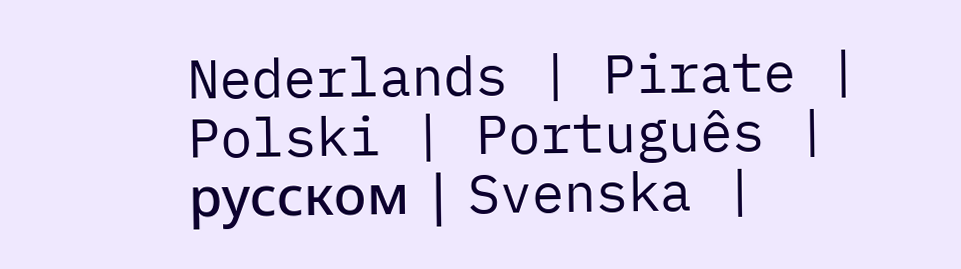Nederlands | Pirate | Polski | Português | русском | Svenska |